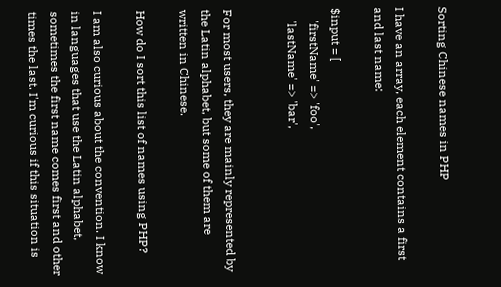Sorting Chinese names in PHP

I have an array, each element contains a first and last name:

$input = [
    'firstName' => 'foo',
    'lastName' => 'bar',


For most users, they are mainly represented by the Latin alphabet, but some of them are written in Chinese.

How do I sort this list of names using PHP?

I am also curious about the convention. I know in languages that use the Latin alphabet, sometimes the first name comes first and other times the last. I'm curious if this situation is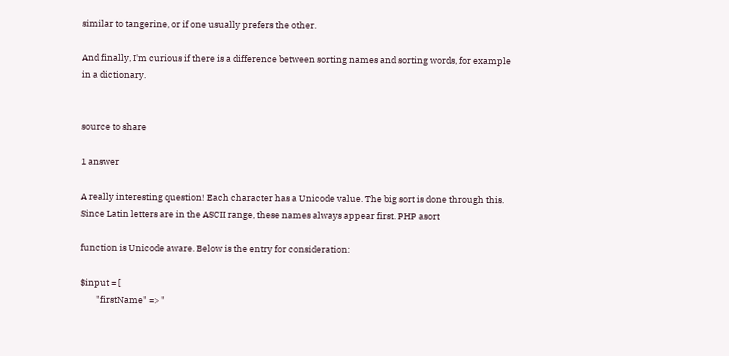similar to tangerine, or if one usually prefers the other.

And finally, I'm curious if there is a difference between sorting names and sorting words, for example in a dictionary.


source to share

1 answer

A really interesting question! Each character has a Unicode value. The big sort is done through this. Since Latin letters are in the ASCII range, these names always appear first. PHP asort

function is Unicode aware. Below is the entry for consideration:

$input = [
        "firstName" => "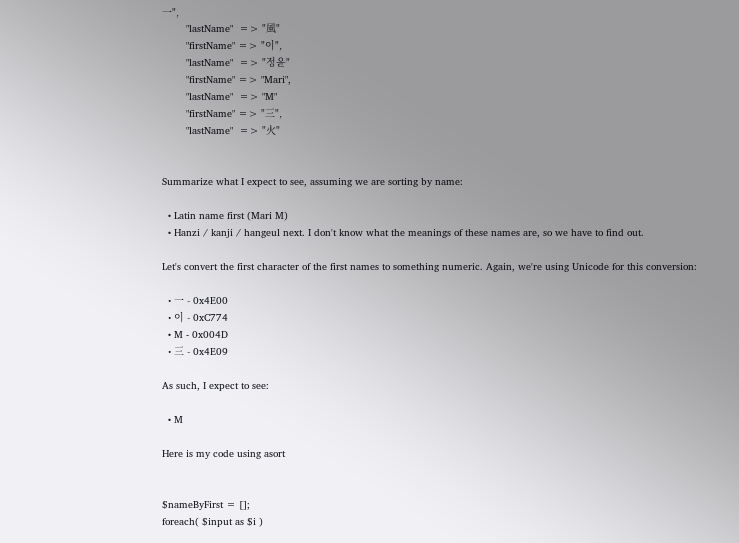一",
        "lastName"  => "風"
        "firstName" => "이",
        "lastName"  => "정윤"
        "firstName" => "Mari",
        "lastName"  => "M"
        "firstName" => "三",
        "lastName"  => "火"


Summarize what I expect to see, assuming we are sorting by name:

  • Latin name first (Mari M)
  • Hanzi / kanji / hangeul next. I don't know what the meanings of these names are, so we have to find out.

Let's convert the first character of the first names to something numeric. Again, we're using Unicode for this conversion:

  • 一 - 0x4E00
  • 이 - 0xC774
  • M - 0x004D
  • 三 - 0x4E09

As such, I expect to see:

  • M

Here is my code using asort


$nameByFirst = [];
foreach( $input as $i )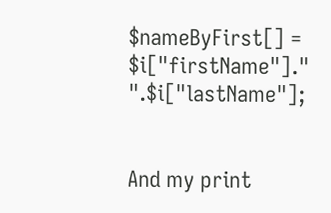$nameByFirst[] = $i["firstName"]." ".$i["lastName"];


And my print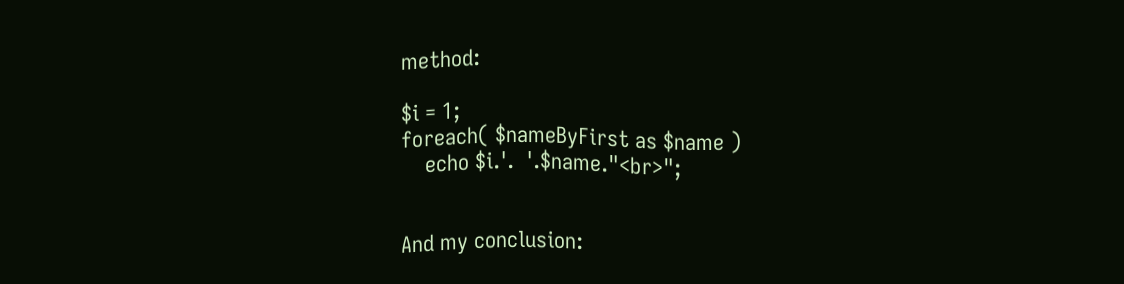method:

$i = 1;
foreach( $nameByFirst as $name )
    echo $i.'.  '.$name."<br>";


And my conclusion: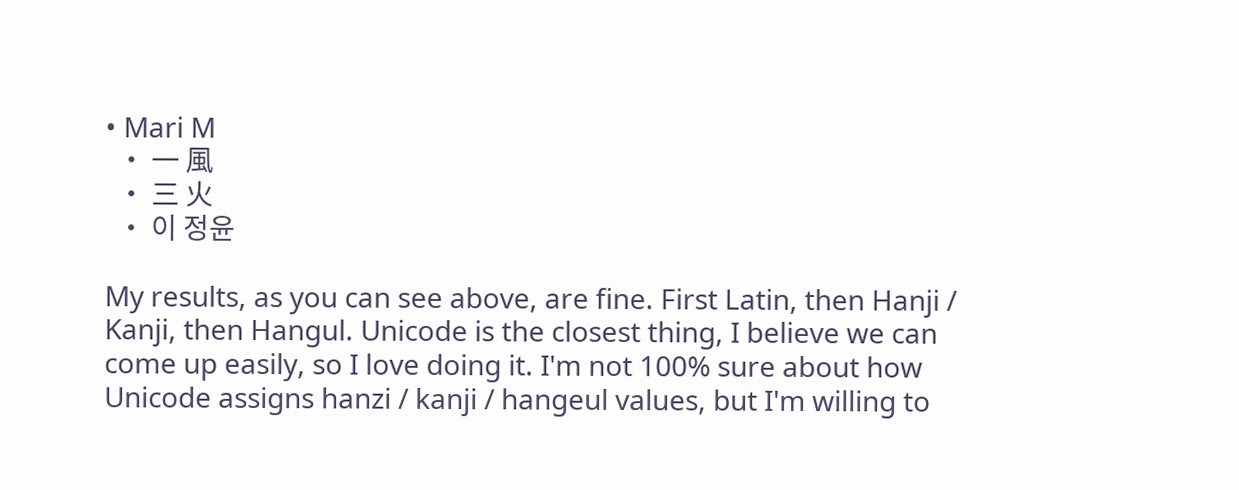• Mari M
  • 一 風
  • 三 火
  • 이 정윤

My results, as you can see above, are fine. First Latin, then Hanji / Kanji, then Hangul. Unicode is the closest thing, I believe we can come up easily, so I love doing it. I'm not 100% sure about how Unicode assigns hanzi / kanji / hangeul values, but I'm willing to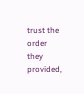trust the order they provided,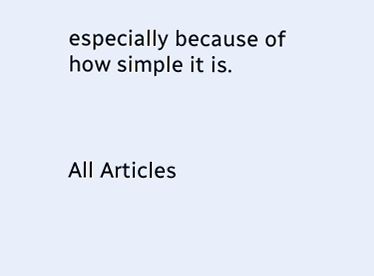especially because of how simple it is.



All Articles